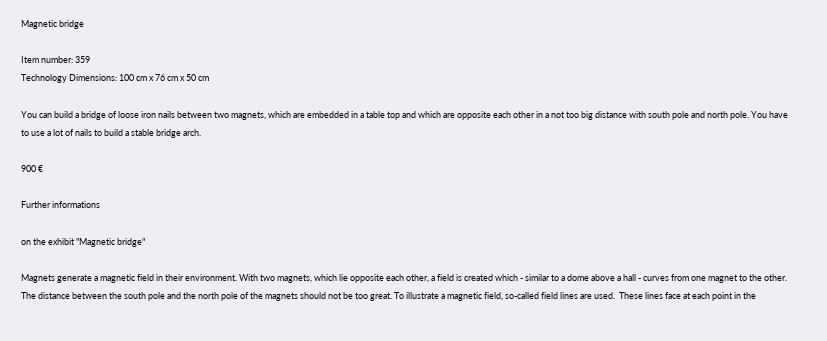Magnetic bridge

Item number: 359
Technology Dimensions: 100 cm x 76 cm x 50 cm

You can build a bridge of loose iron nails between two magnets, which are embedded in a table top and which are opposite each other in a not too big distance with south pole and north pole. You have to use a lot of nails to build a stable bridge arch.

900 €

Further informations

on the exhibit "Magnetic bridge"

Magnets generate a magnetic field in their environment. With two magnets, which lie opposite each other, a field is created which - similar to a dome above a hall - curves from one magnet to the other. The distance between the south pole and the north pole of the magnets should not be too great. To illustrate a magnetic field, so-called field lines are used.  These lines face at each point in the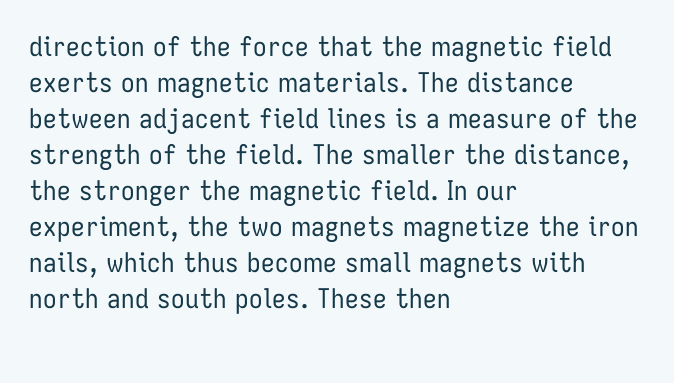direction of the force that the magnetic field exerts on magnetic materials. The distance between adjacent field lines is a measure of the strength of the field. The smaller the distance, the stronger the magnetic field. In our experiment, the two magnets magnetize the iron nails, which thus become small magnets with north and south poles. These then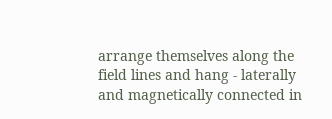arrange themselves along the field lines and hang - laterally and magnetically connected in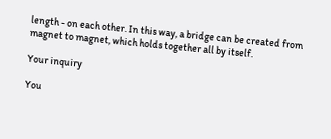length - on each other. In this way, a bridge can be created from magnet to magnet, which holds together all by itself.

Your inquiry

You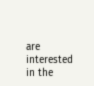are interested in the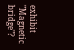exhibit "Magnetic bridge"?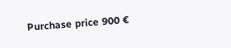Purchase price 900 €